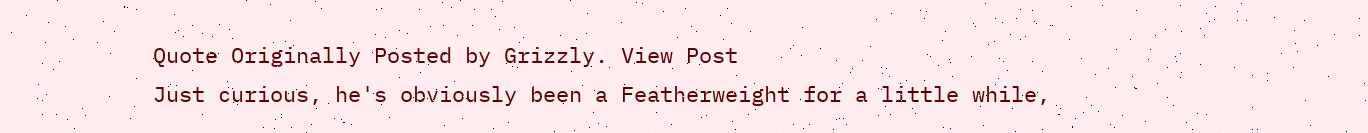Quote Originally Posted by Grizzly. View Post
Just curious, he's obviously been a Featherweight for a little while,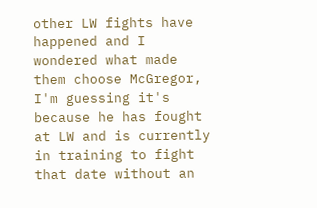other LW fights have happened and I wondered what made them choose McGregor, I'm guessing it's because he has fought at LW and is currently in training to fight that date without an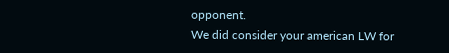opponent.
We did consider your american LW for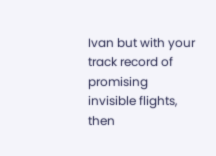Ivan but with your track record of promising invisible flights, then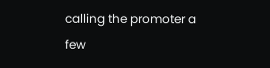calling the promoter a few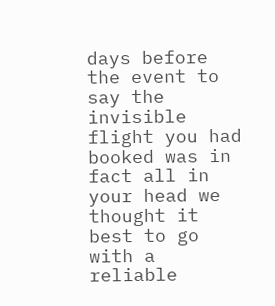days before the event to say the invisible flight you had booked was in fact all in your head we thought it best to go with a reliable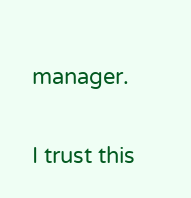manager.

I trust this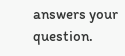answers your question.